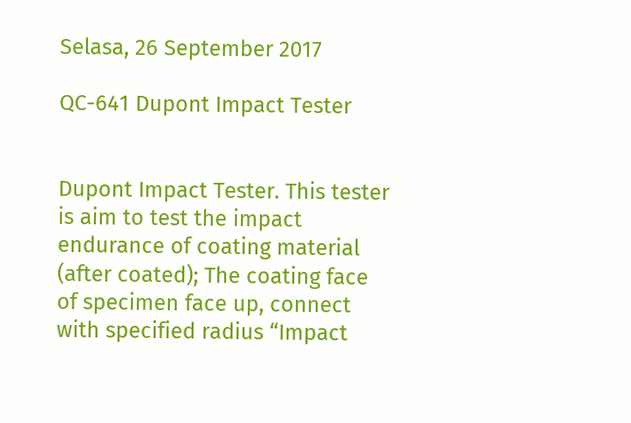Selasa, 26 September 2017

QC-641 Dupont Impact Tester


Dupont Impact Tester. This tester is aim to test the impact endurance of coating material (after coated); The coating face of specimen face up, connect with specified radius “Impact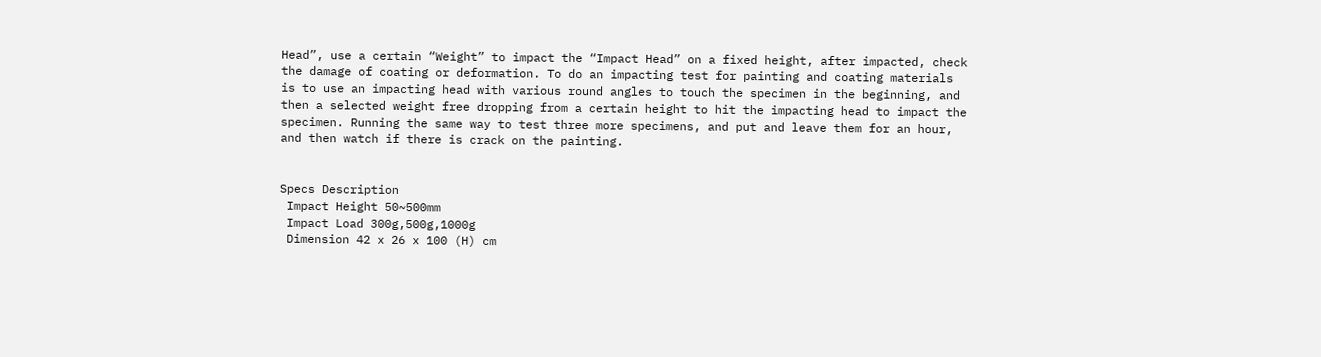Head”, use a certain “Weight” to impact the “Impact Head” on a fixed height, after impacted, check the damage of coating or deformation. To do an impacting test for painting and coating materials is to use an impacting head with various round angles to touch the specimen in the beginning, and then a selected weight free dropping from a certain height to hit the impacting head to impact the specimen. Running the same way to test three more specimens, and put and leave them for an hour, and then watch if there is crack on the painting.


Specs Description
 Impact Height 50~500mm
 Impact Load 300g,500g,1000g
 Dimension 42 x 26 x 100 (H) cm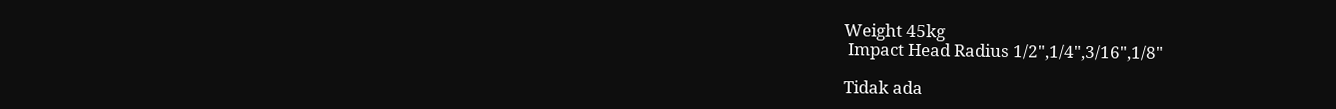Weight 45kg
 Impact Head Radius 1/2",1/4",3/16",1/8"

Tidak ada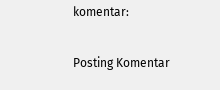komentar:

Posting Komentar